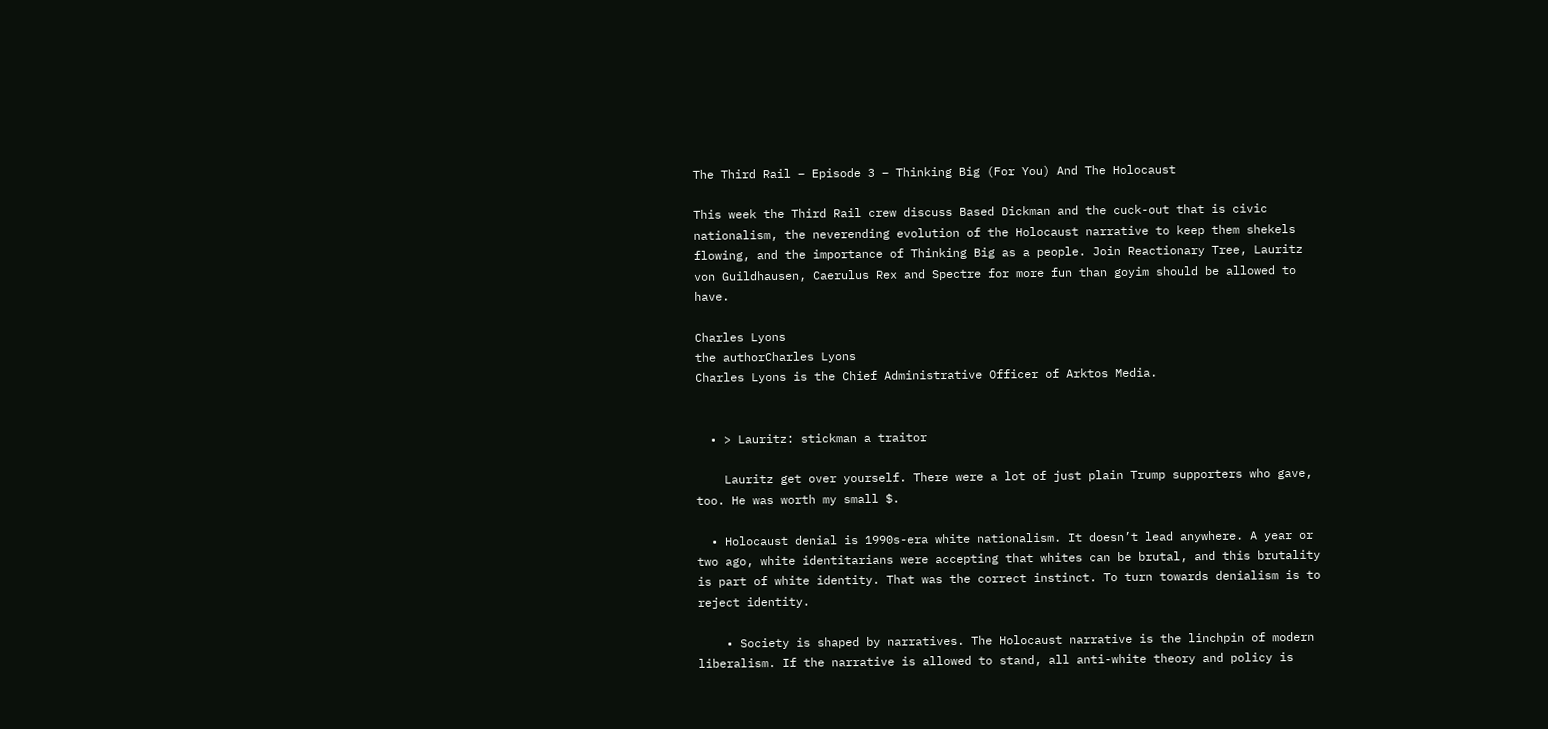The Third Rail – Episode 3 – Thinking Big (For You) And The Holocaust

This week the Third Rail crew discuss Based Dickman and the cuck-out that is civic nationalism, the neverending evolution of the Holocaust narrative to keep them shekels flowing, and the importance of Thinking Big as a people. Join Reactionary Tree, Lauritz von Guildhausen, Caerulus Rex and Spectre for more fun than goyim should be allowed to have.

Charles Lyons
the authorCharles Lyons
Charles Lyons is the Chief Administrative Officer of Arktos Media.


  • > Lauritz: stickman a traitor

    Lauritz get over yourself. There were a lot of just plain Trump supporters who gave, too. He was worth my small $.

  • Holocaust denial is 1990s-era white nationalism. It doesn’t lead anywhere. A year or two ago, white identitarians were accepting that whites can be brutal, and this brutality is part of white identity. That was the correct instinct. To turn towards denialism is to reject identity.

    • Society is shaped by narratives. The Holocaust narrative is the linchpin of modern liberalism. If the narrative is allowed to stand, all anti-white theory and policy is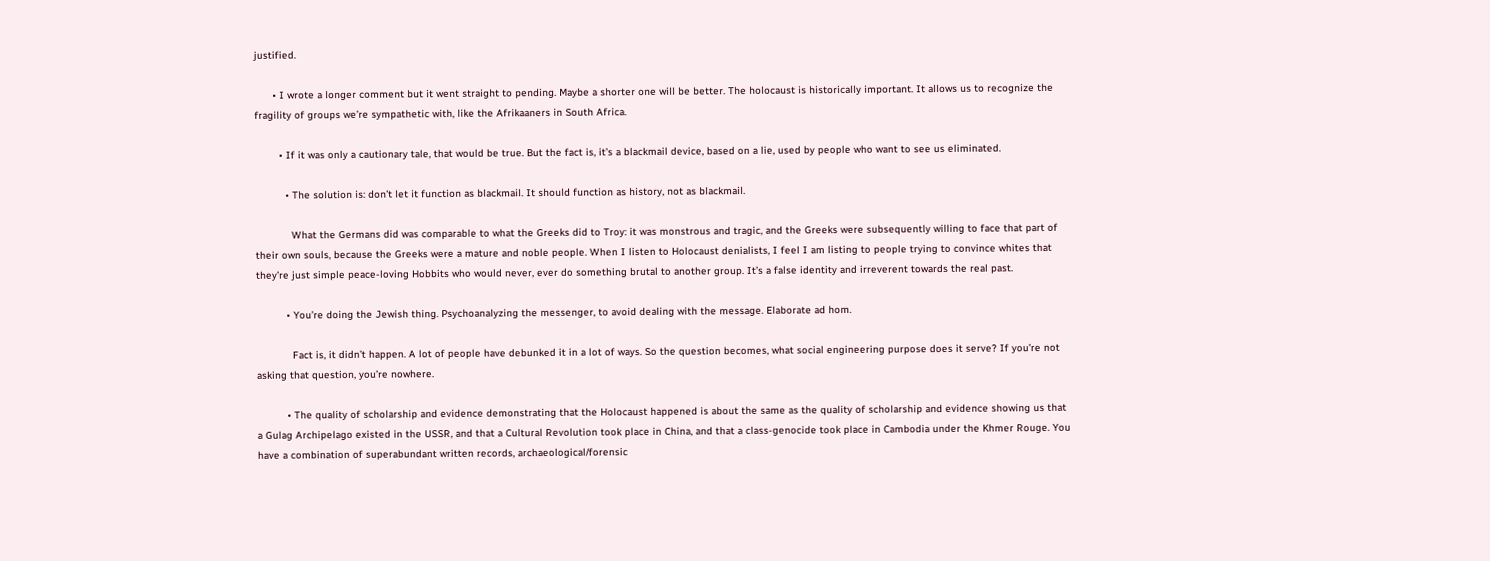justified.

      • I wrote a longer comment but it went straight to pending. Maybe a shorter one will be better. The holocaust is historically important. It allows us to recognize the fragility of groups we’re sympathetic with, like the Afrikaaners in South Africa.

        • If it was only a cautionary tale, that would be true. But the fact is, it’s a blackmail device, based on a lie, used by people who want to see us eliminated.

          • The solution is: don’t let it function as blackmail. It should function as history, not as blackmail.

            What the Germans did was comparable to what the Greeks did to Troy: it was monstrous and tragic, and the Greeks were subsequently willing to face that part of their own souls, because the Greeks were a mature and noble people. When I listen to Holocaust denialists, I feel I am listing to people trying to convince whites that they’re just simple peace-loving Hobbits who would never, ever do something brutal to another group. It’s a false identity and irreverent towards the real past.

          • You’re doing the Jewish thing. Psychoanalyzing the messenger, to avoid dealing with the message. Elaborate ad hom.

            Fact is, it didn’t happen. A lot of people have debunked it in a lot of ways. So the question becomes, what social engineering purpose does it serve? If you’re not asking that question, you’re nowhere.

          • The quality of scholarship and evidence demonstrating that the Holocaust happened is about the same as the quality of scholarship and evidence showing us that a Gulag Archipelago existed in the USSR, and that a Cultural Revolution took place in China, and that a class-genocide took place in Cambodia under the Khmer Rouge. You have a combination of superabundant written records, archaeological/forensic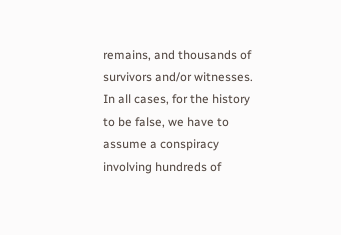remains, and thousands of survivors and/or witnesses. In all cases, for the history to be false, we have to assume a conspiracy involving hundreds of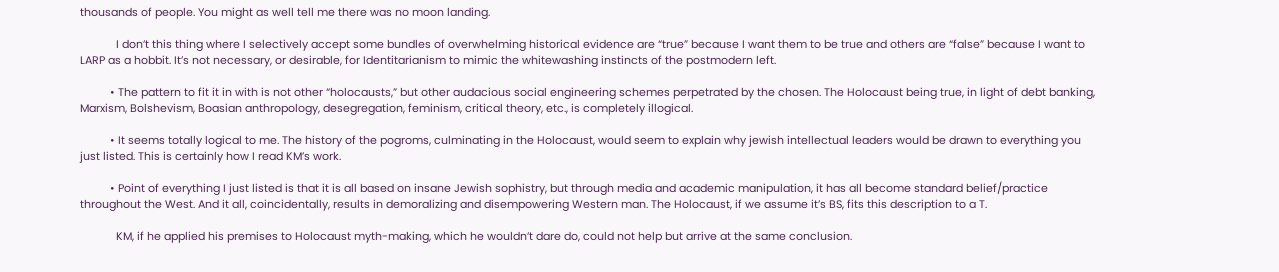thousands of people. You might as well tell me there was no moon landing.

            I don’t this thing where I selectively accept some bundles of overwhelming historical evidence are “true” because I want them to be true and others are “false” because I want to LARP as a hobbit. It’s not necessary, or desirable, for Identitarianism to mimic the whitewashing instincts of the postmodern left.

          • The pattern to fit it in with is not other “holocausts,” but other audacious social engineering schemes perpetrated by the chosen. The Holocaust being true, in light of debt banking, Marxism, Bolshevism, Boasian anthropology, desegregation, feminism, critical theory, etc., is completely illogical.

          • It seems totally logical to me. The history of the pogroms, culminating in the Holocaust, would seem to explain why jewish intellectual leaders would be drawn to everything you just listed. This is certainly how I read KM’s work.

          • Point of everything I just listed is that it is all based on insane Jewish sophistry, but through media and academic manipulation, it has all become standard belief/practice throughout the West. And it all, coincidentally, results in demoralizing and disempowering Western man. The Holocaust, if we assume it’s BS, fits this description to a T.

            KM, if he applied his premises to Holocaust myth-making, which he wouldn’t dare do, could not help but arrive at the same conclusion.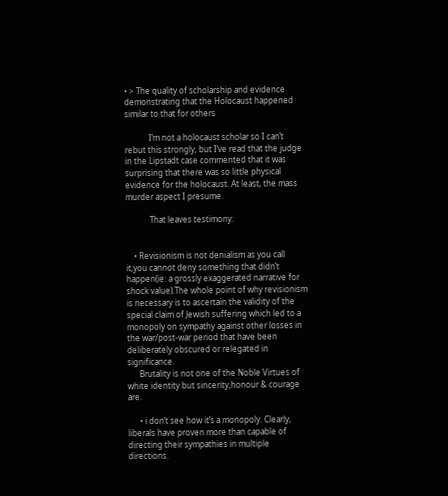• > The quality of scholarship and evidence demonstrating that the Holocaust happened similar to that for others

            I’m not a holocaust scholar so I can’t rebut this strongly, but I’ve read that the judge in the Lipstadt case commented that it was surprising that there was so little physical evidence for the holocaust. At least, the mass murder aspect I presume.

            That leaves testimony:


    • Revisionism is not denialism as you call it,you cannot deny something that didn’t happen(ie: a grossly exaggerated narrative for shock value).The whole point of why revisionism is necessary is to ascertain the validity of the special claim of Jewish suffering which led to a monopoly on sympathy against other losses in the war/post-war period that have been deliberately obscured or relegated in significance.
      Brutality is not one of the Noble Virtues of white identity but sincerity,honour & courage are.

      • i don’t see how it’s a monopoly. Clearly, liberals have proven more than capable of directing their sympathies in multiple directions.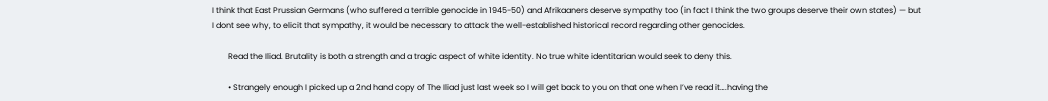I think that East Prussian Germans (who suffered a terrible genocide in 1945-50) and Afrikaaners deserve sympathy too (in fact I think the two groups deserve their own states) — but I dont see why, to elicit that sympathy, it would be necessary to attack the well-established historical record regarding other genocides.

        Read the Iliad. Brutality is both a strength and a tragic aspect of white identity. No true white identitarian would seek to deny this.

        • Strangely enough I picked up a 2nd hand copy of The Iliad just last week so I will get back to you on that one when I’ve read it….having the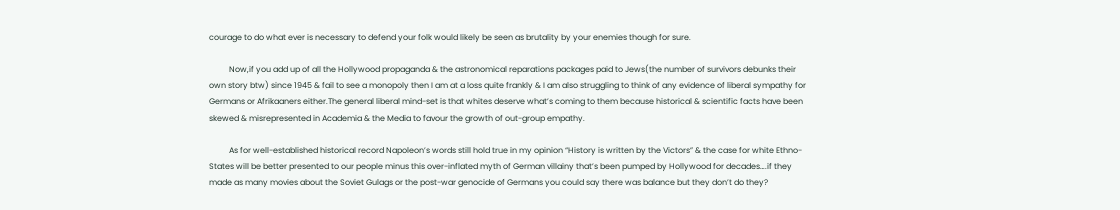courage to do what ever is necessary to defend your folk would likely be seen as brutality by your enemies though for sure.

          Now,if you add up of all the Hollywood propaganda & the astronomical reparations packages paid to Jews(the number of survivors debunks their own story btw) since 1945 & fail to see a monopoly then I am at a loss quite frankly & I am also struggling to think of any evidence of liberal sympathy for Germans or Afrikaaners either.The general liberal mind-set is that whites deserve what’s coming to them because historical & scientific facts have been skewed & misrepresented in Academia & the Media to favour the growth of out-group empathy.

          As for well-established historical record Napoleon’s words still hold true in my opinion “History is written by the Victors” & the case for white Ethno-States will be better presented to our people minus this over-inflated myth of German villainy that’s been pumped by Hollywood for decades….if they made as many movies about the Soviet Gulags or the post-war genocide of Germans you could say there was balance but they don’t do they?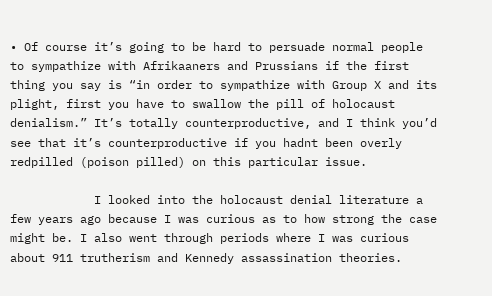• Of course it’s going to be hard to persuade normal people to sympathize with Afrikaaners and Prussians if the first thing you say is “in order to sympathize with Group X and its plight, first you have to swallow the pill of holocaust denialism.” It’s totally counterproductive, and I think you’d see that it’s counterproductive if you hadnt been overly redpilled (poison pilled) on this particular issue.

            I looked into the holocaust denial literature a few years ago because I was curious as to how strong the case might be. I also went through periods where I was curious about 911 trutherism and Kennedy assassination theories.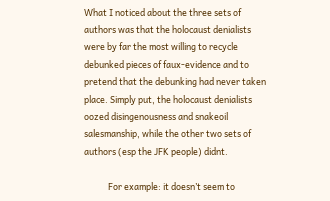What I noticed about the three sets of authors was that the holocaust denialists were by far the most willing to recycle debunked pieces of faux-evidence and to pretend that the debunking had never taken place. Simply put, the holocaust denialists oozed disingenousness and snakeoil salesmanship, while the other two sets of authors (esp the JFK people) didnt.

            For example: it doesn’t seem to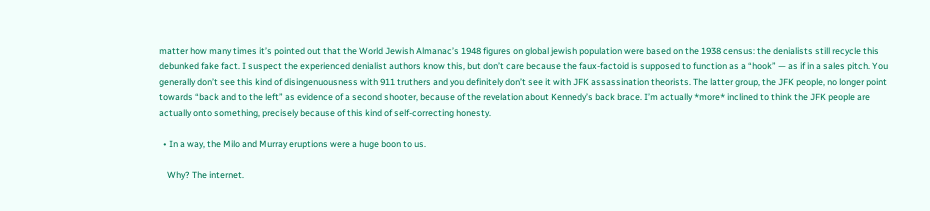matter how many times it’s pointed out that the World Jewish Almanac’s 1948 figures on global jewish population were based on the 1938 census: the denialists still recycle this debunked fake fact. I suspect the experienced denialist authors know this, but don’t care because the faux-factoid is supposed to function as a “hook” — as if in a sales pitch. You generally don’t see this kind of disingenuousness with 911 truthers and you definitely don’t see it with JFK assassination theorists. The latter group, the JFK people, no longer point towards “back and to the left” as evidence of a second shooter, because of the revelation about Kennedy’s back brace. I’m actually *more* inclined to think the JFK people are actually onto something, precisely because of this kind of self-correcting honesty.

  • In a way, the Milo and Murray eruptions were a huge boon to us.

    Why? The internet.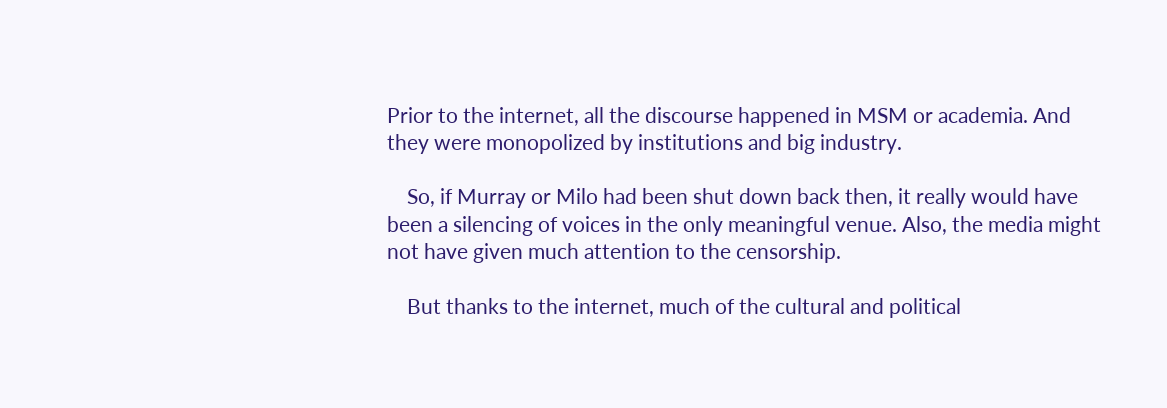Prior to the internet, all the discourse happened in MSM or academia. And they were monopolized by institutions and big industry.

    So, if Murray or Milo had been shut down back then, it really would have been a silencing of voices in the only meaningful venue. Also, the media might not have given much attention to the censorship.

    But thanks to the internet, much of the cultural and political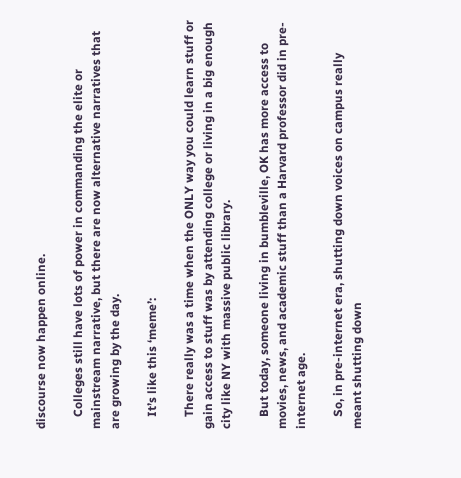discourse now happen online.

    Colleges still have lots of power in commanding the elite or mainstream narrative, but there are now alternative narratives that are growing by the day.

    It’s like this ‘meme’:

    There really was a time when the ONLY way you could learn stuff or gain access to stuff was by attending college or living in a big enough city like NY with massive public library.

    But today, someone living in bumbleville, OK has more access to movies, news, and academic stuff than a Harvard professor did in pre-internet age.

    So, in pre-internet era, shutting down voices on campus really meant shutting down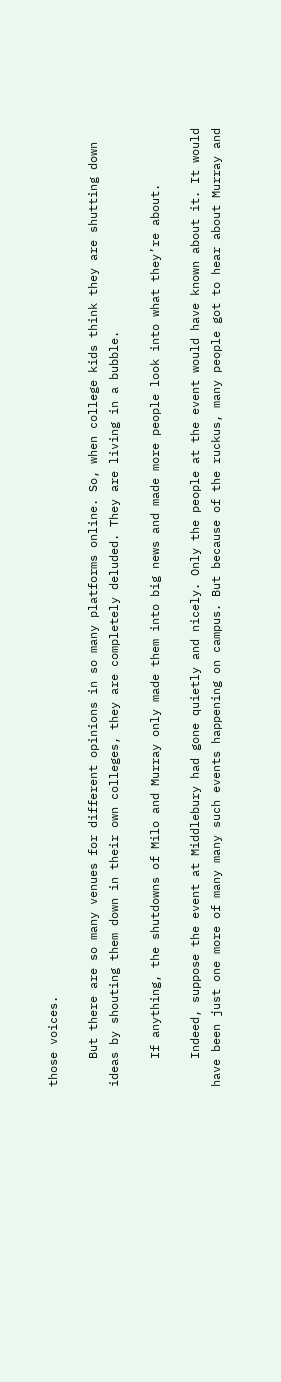those voices.

    But there are so many venues for different opinions in so many platforms online. So, when college kids think they are shutting down ideas by shouting them down in their own colleges, they are completely deluded. They are living in a bubble.

    If anything, the shutdowns of Milo and Murray only made them into big news and made more people look into what they’re about.

    Indeed, suppose the event at Middlebury had gone quietly and nicely. Only the people at the event would have known about it. It would have been just one more of many many such events happening on campus. But because of the ruckus, many people got to hear about Murray and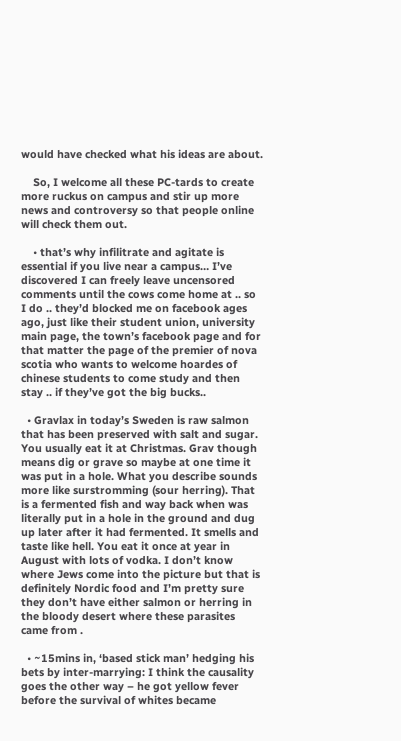would have checked what his ideas are about.

    So, I welcome all these PC-tards to create more ruckus on campus and stir up more news and controversy so that people online will check them out.

    • that’s why infilitrate and agitate is essential if you live near a campus… I’ve discovered I can freely leave uncensored comments until the cows come home at .. so I do .. they’d blocked me on facebook ages ago, just like their student union, university main page, the town’s facebook page and for that matter the page of the premier of nova scotia who wants to welcome hoardes of chinese students to come study and then stay .. if they’ve got the big bucks..

  • Gravlax in today’s Sweden is raw salmon that has been preserved with salt and sugar. You usually eat it at Christmas. Grav though means dig or grave so maybe at one time it was put in a hole. What you describe sounds more like surstromming (sour herring). That is a fermented fish and way back when was literally put in a hole in the ground and dug up later after it had fermented. It smells and taste like hell. You eat it once at year in August with lots of vodka. I don’t know where Jews come into the picture but that is definitely Nordic food and I’m pretty sure they don’t have either salmon or herring in the bloody desert where these parasites came from .

  • ~15mins in, ‘based stick man’ hedging his bets by inter-marrying: I think the causality goes the other way – he got yellow fever before the survival of whites became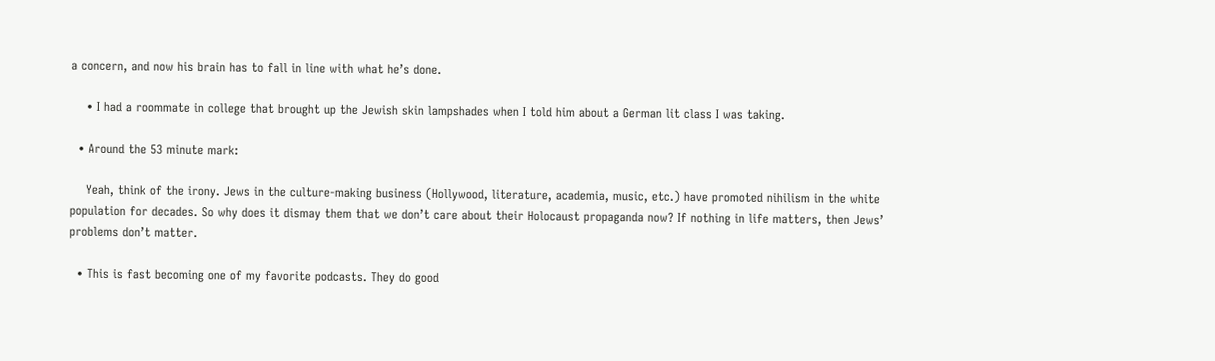a concern, and now his brain has to fall in line with what he’s done.

    • I had a roommate in college that brought up the Jewish skin lampshades when I told him about a German lit class I was taking.

  • Around the 53 minute mark:

    Yeah, think of the irony. Jews in the culture-making business (Hollywood, literature, academia, music, etc.) have promoted nihilism in the white population for decades. So why does it dismay them that we don’t care about their Holocaust propaganda now? If nothing in life matters, then Jews’ problems don’t matter.

  • This is fast becoming one of my favorite podcasts. They do good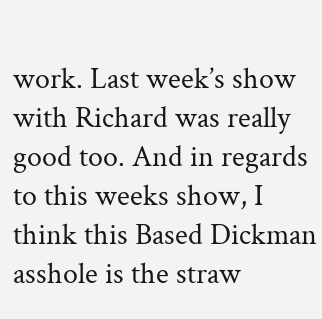work. Last week’s show with Richard was really good too. And in regards to this weeks show, I think this Based Dickman asshole is the straw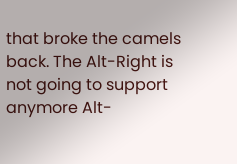that broke the camels back. The Alt-Right is not going to support anymore Alt-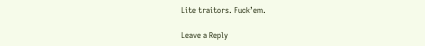Lite traitors. Fuck’em.

Leave a Reply